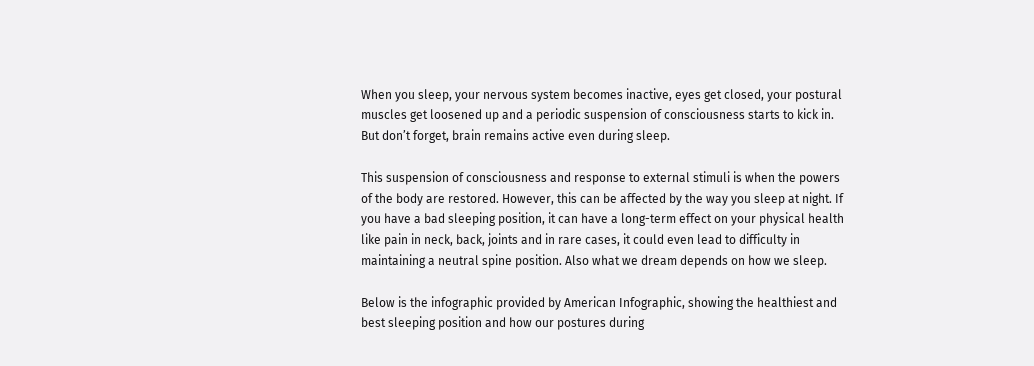When you sleep, your nervous system becomes inactive, eyes get closed, your postural muscles get loosened up and a periodic suspension of consciousness starts to kick in. But don’t forget, brain remains active even during sleep.

This suspension of consciousness and response to external stimuli is when the powers of the body are restored. However, this can be affected by the way you sleep at night. If you have a bad sleeping position, it can have a long-term effect on your physical health like pain in neck, back, joints and in rare cases, it could even lead to difficulty in maintaining a neutral spine position. Also what we dream depends on how we sleep.

Below is the infographic provided by American Infographic, showing the healthiest and best sleeping position and how our postures during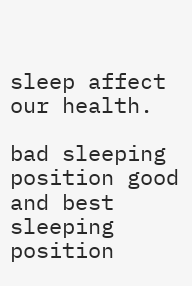sleep affect our health.

bad sleeping position good and best sleeping position